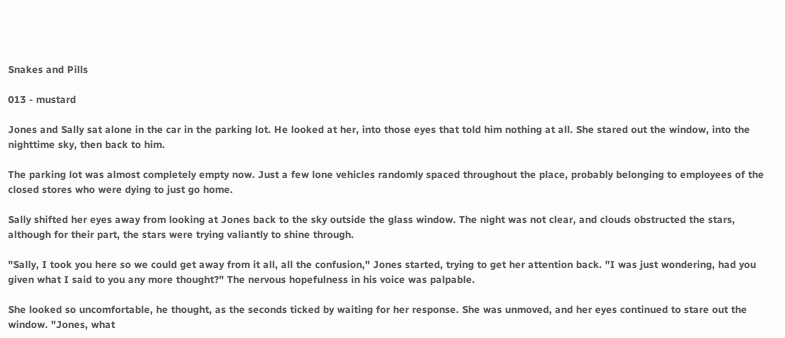Snakes and Pills

013 - mustard

Jones and Sally sat alone in the car in the parking lot. He looked at her, into those eyes that told him nothing at all. She stared out the window, into the nighttime sky, then back to him.

The parking lot was almost completely empty now. Just a few lone vehicles randomly spaced throughout the place, probably belonging to employees of the closed stores who were dying to just go home.

Sally shifted her eyes away from looking at Jones back to the sky outside the glass window. The night was not clear, and clouds obstructed the stars, although for their part, the stars were trying valiantly to shine through.

"Sally, I took you here so we could get away from it all, all the confusion," Jones started, trying to get her attention back. "I was just wondering, had you given what I said to you any more thought?" The nervous hopefulness in his voice was palpable.

She looked so uncomfortable, he thought, as the seconds ticked by waiting for her response. She was unmoved, and her eyes continued to stare out the window. "Jones, what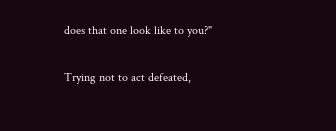does that one look like to you?"

Trying not to act defeated,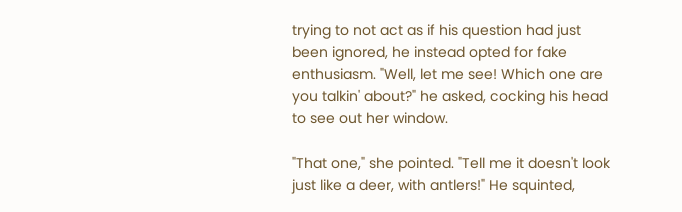trying to not act as if his question had just been ignored, he instead opted for fake enthusiasm. "Well, let me see! Which one are you talkin' about?" he asked, cocking his head to see out her window.

"That one," she pointed. "Tell me it doesn't look just like a deer, with antlers!" He squinted,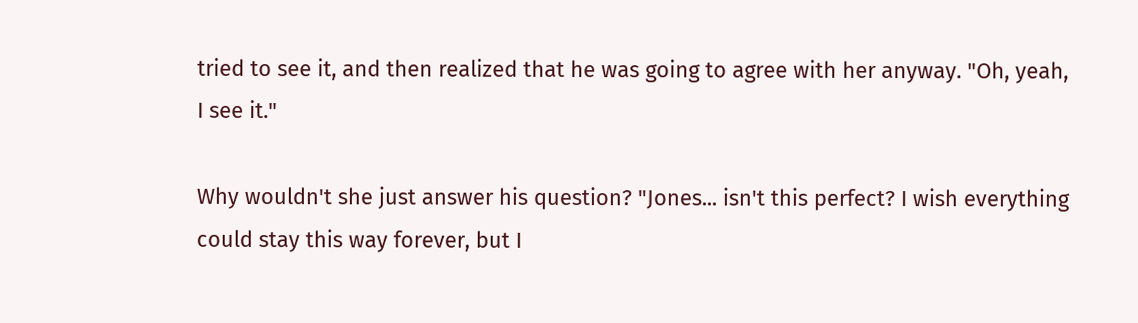tried to see it, and then realized that he was going to agree with her anyway. "Oh, yeah, I see it."

Why wouldn't she just answer his question? "Jones... isn't this perfect? I wish everything could stay this way forever, but I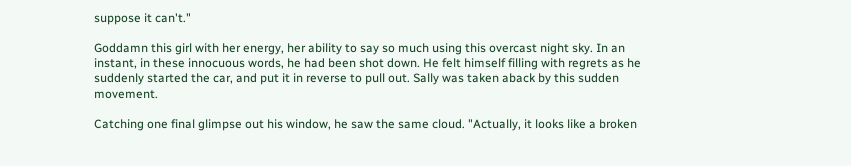suppose it can't."

Goddamn this girl with her energy, her ability to say so much using this overcast night sky. In an instant, in these innocuous words, he had been shot down. He felt himself filling with regrets as he suddenly started the car, and put it in reverse to pull out. Sally was taken aback by this sudden movement.

Catching one final glimpse out his window, he saw the same cloud. "Actually, it looks like a broken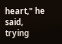heart," he said, trying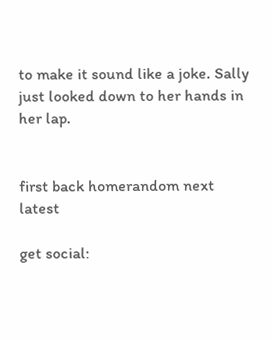to make it sound like a joke. Sally just looked down to her hands in her lap.


first back homerandom next latest

get social: